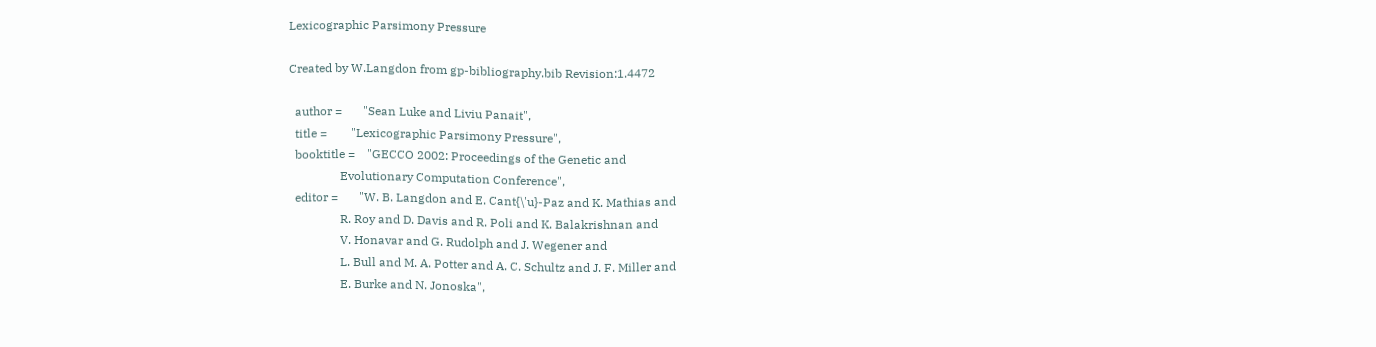Lexicographic Parsimony Pressure

Created by W.Langdon from gp-bibliography.bib Revision:1.4472

  author =       "Sean Luke and Liviu Panait",
  title =        "Lexicographic Parsimony Pressure",
  booktitle =    "GECCO 2002: Proceedings of the Genetic and
                 Evolutionary Computation Conference",
  editor =       "W. B. Langdon and E. Cant{\'u}-Paz and K. Mathias and
                 R. Roy and D. Davis and R. Poli and K. Balakrishnan and
                 V. Honavar and G. Rudolph and J. Wegener and
                 L. Bull and M. A. Potter and A. C. Schultz and J. F. Miller and
                 E. Burke and N. Jonoska",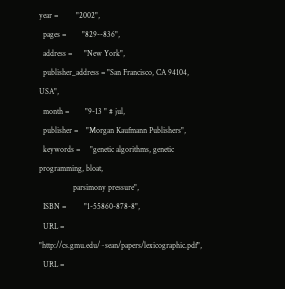year =         "2002",
  pages =        "829--836",
  address =      "New York",
  publisher_address = "San Francisco, CA 94104, USA",
  month =        "9-13 " # jul,
  publisher =    "Morgan Kaufmann Publishers",
  keywords =     "genetic algorithms, genetic programming, bloat,
                 parsimony pressure",
  ISBN =         "1-55860-878-8",
  URL =          "http://cs.gmu.edu/~sean/papers/lexicographic.pdf",
  URL =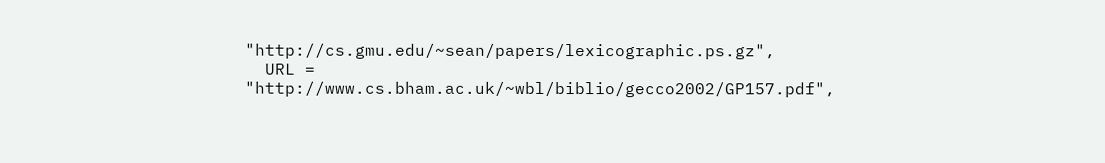"http://cs.gmu.edu/~sean/papers/lexicographic.ps.gz",
  URL =          "http://www.cs.bham.ac.uk/~wbl/biblio/gecco2002/GP157.pdf",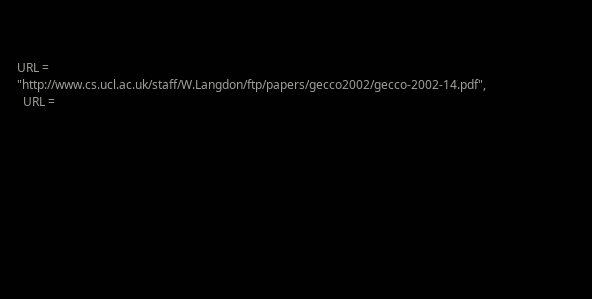URL =          "http://www.cs.ucl.ac.uk/staff/W.Langdon/ftp/papers/gecco2002/gecco-2002-14.pdf",
  URL =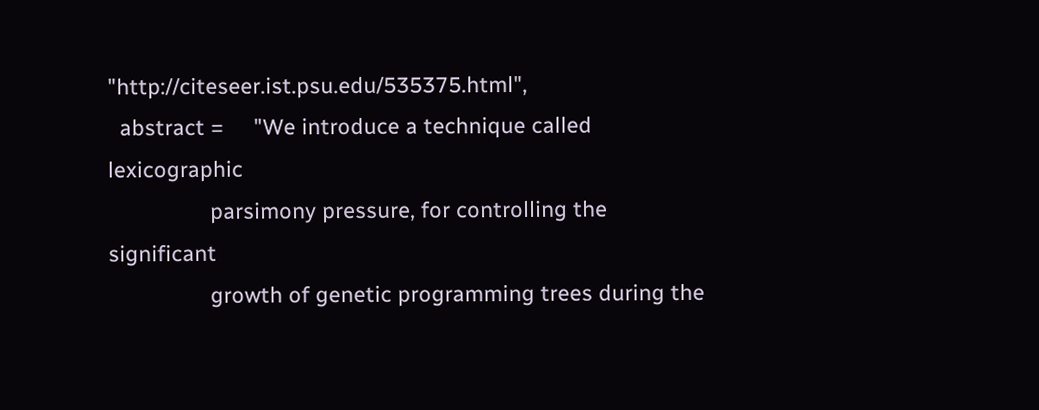"http://citeseer.ist.psu.edu/535375.html",
  abstract =     "We introduce a technique called lexicographic
                 parsimony pressure, for controlling the significant
                 growth of genetic programming trees during the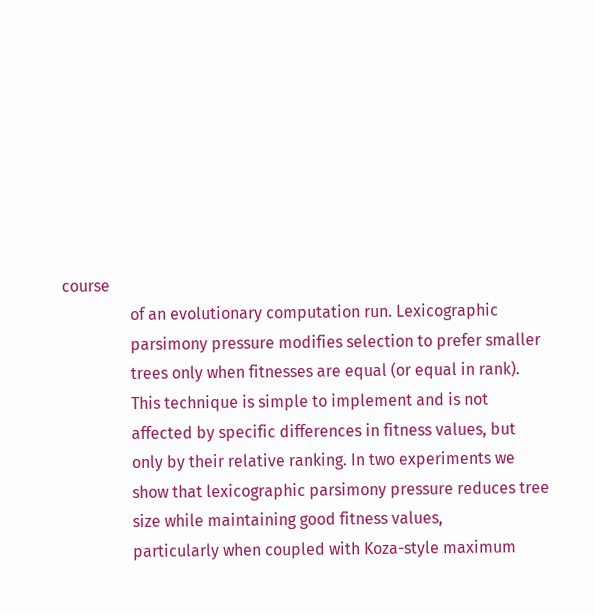course
                 of an evolutionary computation run. Lexicographic
                 parsimony pressure modifies selection to prefer smaller
                 trees only when fitnesses are equal (or equal in rank).
                 This technique is simple to implement and is not
                 affected by specific differences in fitness values, but
                 only by their relative ranking. In two experiments we
                 show that lexicographic parsimony pressure reduces tree
                 size while maintaining good fitness values,
                 particularly when coupled with Koza-style maximum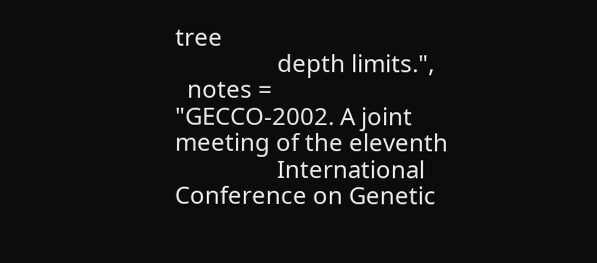tree
                 depth limits.",
  notes =        "GECCO-2002. A joint meeting of the eleventh
                 International Conference on Genetic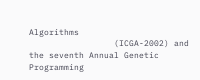Algorithms
                 (ICGA-2002) and the seventh Annual Genetic Programming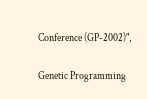Conference (GP-2002)",

Genetic Programming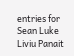entries for Sean Luke Liviu Panait